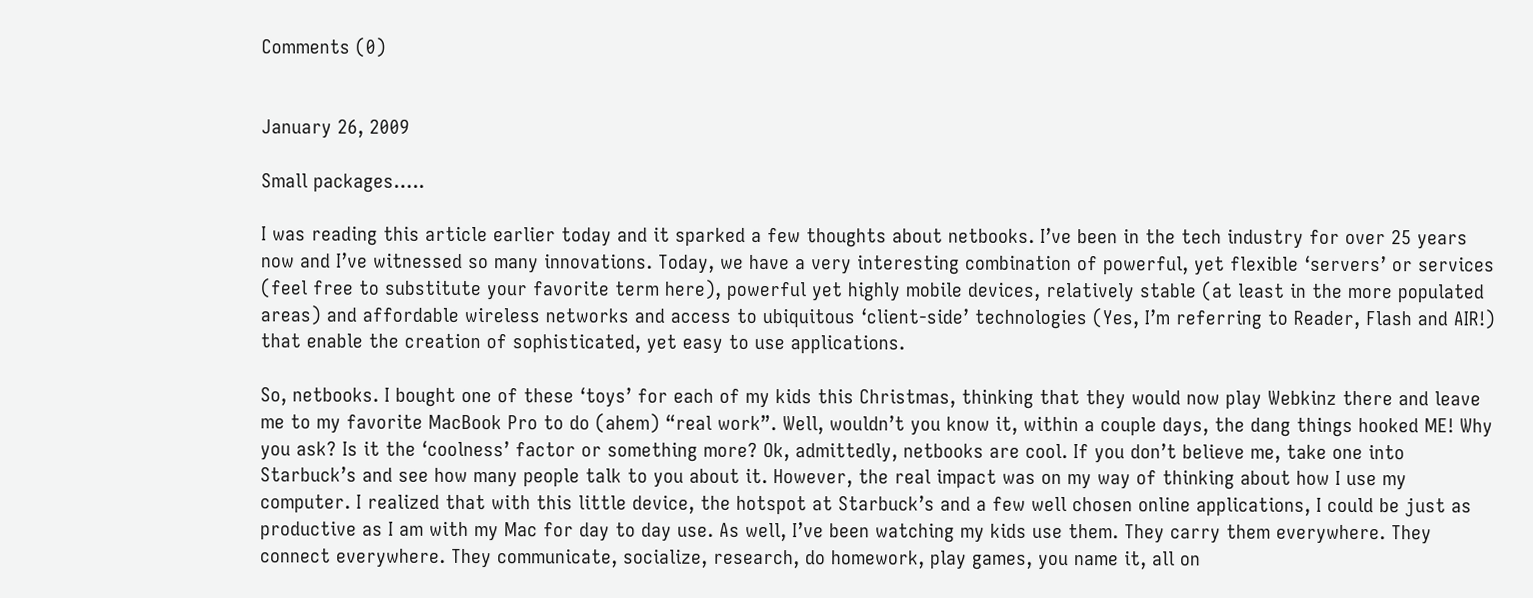Comments (0)


January 26, 2009

Small packages…..

I was reading this article earlier today and it sparked a few thoughts about netbooks. I’ve been in the tech industry for over 25 years now and I’ve witnessed so many innovations. Today, we have a very interesting combination of powerful, yet flexible ‘servers’ or services (feel free to substitute your favorite term here), powerful yet highly mobile devices, relatively stable (at least in the more populated areas) and affordable wireless networks and access to ubiquitous ‘client-side’ technologies (Yes, I’m referring to Reader, Flash and AIR!) that enable the creation of sophisticated, yet easy to use applications.

So, netbooks. I bought one of these ‘toys’ for each of my kids this Christmas, thinking that they would now play Webkinz there and leave me to my favorite MacBook Pro to do (ahem) “real work”. Well, wouldn’t you know it, within a couple days, the dang things hooked ME! Why you ask? Is it the ‘coolness’ factor or something more? Ok, admittedly, netbooks are cool. If you don’t believe me, take one into Starbuck’s and see how many people talk to you about it. However, the real impact was on my way of thinking about how I use my computer. I realized that with this little device, the hotspot at Starbuck’s and a few well chosen online applications, I could be just as productive as I am with my Mac for day to day use. As well, I’ve been watching my kids use them. They carry them everywhere. They connect everywhere. They communicate, socialize, research, do homework, play games, you name it, all on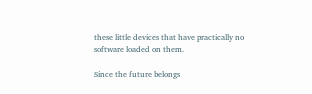these little devices that have practically no software loaded on them.

Since the future belongs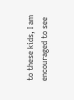to these kids, I am encouraged to see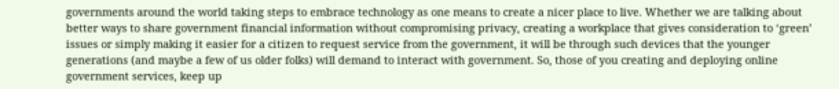governments around the world taking steps to embrace technology as one means to create a nicer place to live. Whether we are talking about better ways to share government financial information without compromising privacy, creating a workplace that gives consideration to ‘green’ issues or simply making it easier for a citizen to request service from the government, it will be through such devices that the younger generations (and maybe a few of us older folks) will demand to interact with government. So, those of you creating and deploying online government services, keep up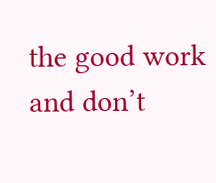the good work and don’t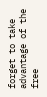forget to take advantage of the free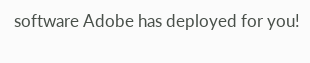software Adobe has deployed for you!